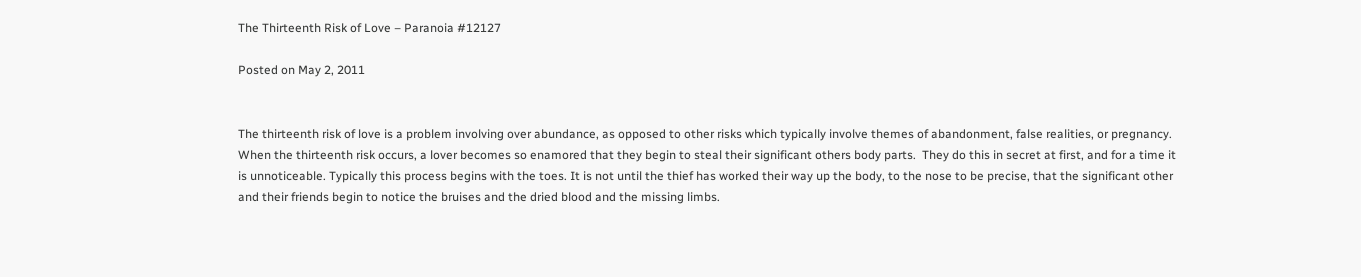The Thirteenth Risk of Love – Paranoia #12127

Posted on May 2, 2011


The thirteenth risk of love is a problem involving over abundance, as opposed to other risks which typically involve themes of abandonment, false realities, or pregnancy. When the thirteenth risk occurs, a lover becomes so enamored that they begin to steal their significant others body parts.  They do this in secret at first, and for a time it is unnoticeable. Typically this process begins with the toes. It is not until the thief has worked their way up the body, to the nose to be precise, that the significant other and their friends begin to notice the bruises and the dried blood and the missing limbs.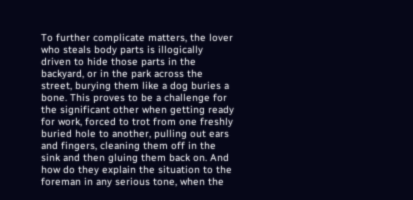To further complicate matters, the lover who steals body parts is illogically driven to hide those parts in the backyard, or in the park across the street, burying them like a dog buries a bone. This proves to be a challenge for the significant other when getting ready for work, forced to trot from one freshly buried hole to another, pulling out ears and fingers, cleaning them off in the sink and then gluing them back on. And how do they explain the situation to the foreman in any serious tone, when the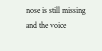nose is still missing and the voice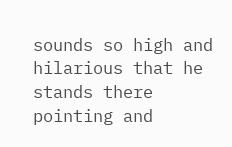sounds so high and hilarious that he stands there pointing and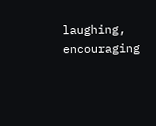laughing, encouraging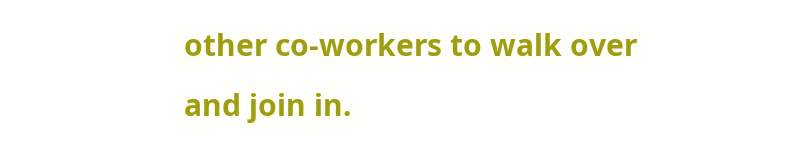other co-workers to walk over and join in.